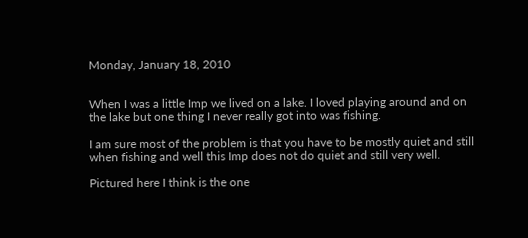Monday, January 18, 2010


When I was a little Imp we lived on a lake. I loved playing around and on the lake but one thing I never really got into was fishing.

I am sure most of the problem is that you have to be mostly quiet and still when fishing and well this Imp does not do quiet and still very well.

Pictured here I think is the one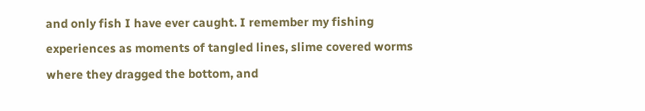and only fish I have ever caught. I remember my fishing experiences as moments of tangled lines, slime covered worms where they dragged the bottom, and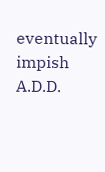eventually impish A.D.D.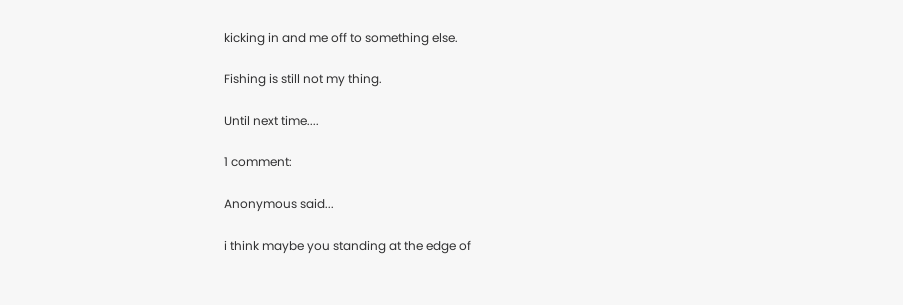kicking in and me off to something else.

Fishing is still not my thing.

Until next time....

1 comment:

Anonymous said...

i think maybe you standing at the edge of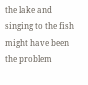the lake and singing to the fish might have been the problem